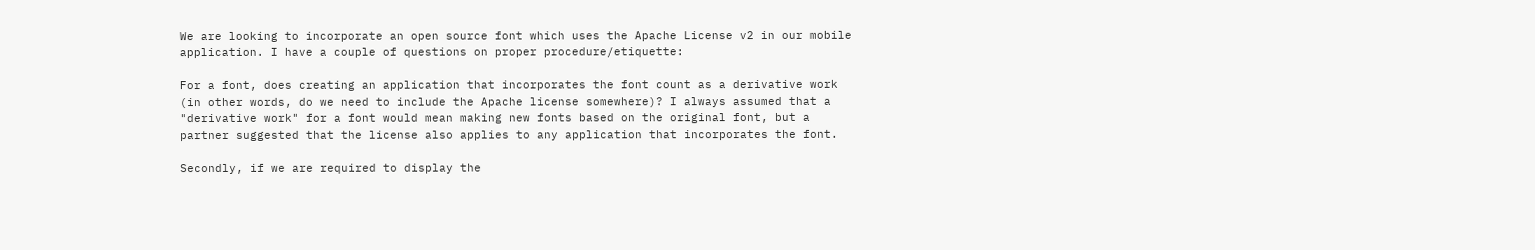We are looking to incorporate an open source font which uses the Apache License v2 in our mobile application. I have a couple of questions on proper procedure/etiquette:

For a font, does creating an application that incorporates the font count as a derivative work (in other words, do we need to include the Apache license somewhere)? I always assumed that a "derivative work" for a font would mean making new fonts based on the original font, but a partner suggested that the license also applies to any application that incorporates the font.

Secondly, if we are required to display the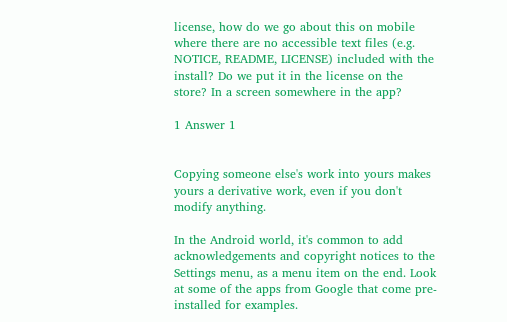license, how do we go about this on mobile where there are no accessible text files (e.g. NOTICE, README, LICENSE) included with the install? Do we put it in the license on the store? In a screen somewhere in the app?

1 Answer 1


Copying someone else's work into yours makes yours a derivative work, even if you don't modify anything.

In the Android world, it's common to add acknowledgements and copyright notices to the Settings menu, as a menu item on the end. Look at some of the apps from Google that come pre-installed for examples.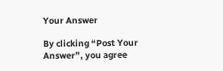Your Answer

By clicking “Post Your Answer”, you agree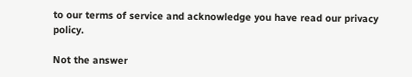to our terms of service and acknowledge you have read our privacy policy.

Not the answer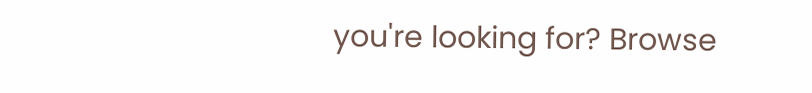you're looking for? Browse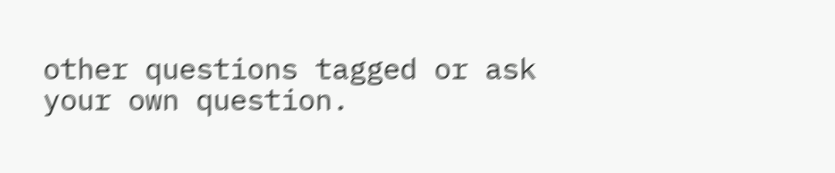other questions tagged or ask your own question.